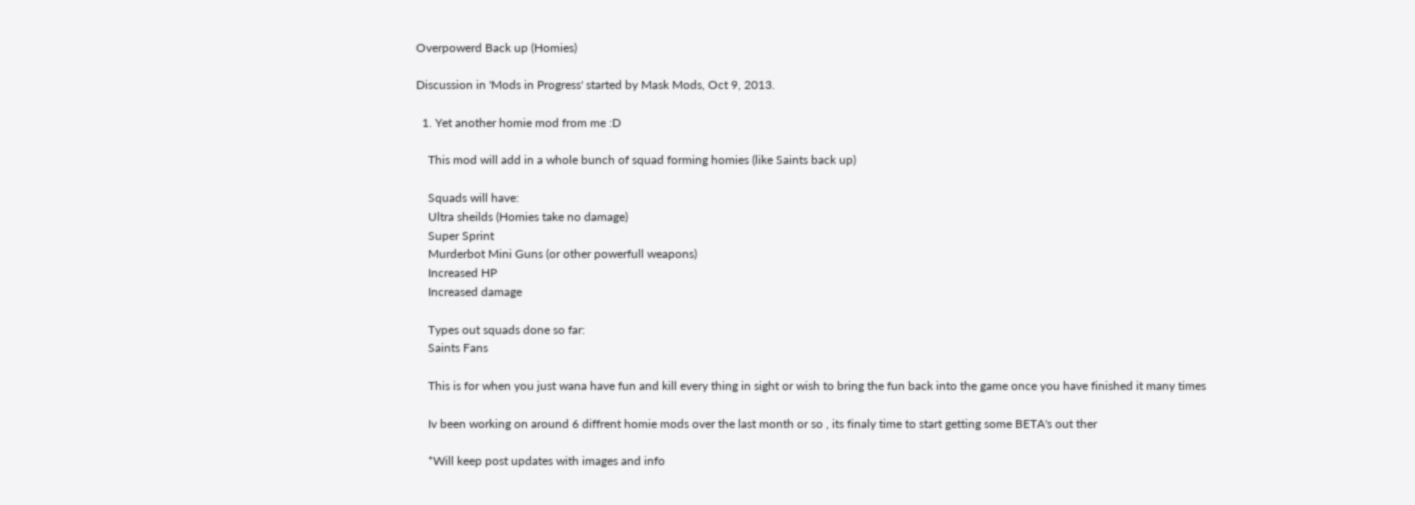Overpowerd Back up (Homies)

Discussion in 'Mods in Progress' started by Mask Mods, Oct 9, 2013.

  1. Yet another homie mod from me :D

    This mod will add in a whole bunch of squad forming homies (like Saints back up)

    Squads will have:
    Ultra sheilds (Homies take no damage)
    Super Sprint
    Murderbot Mini Guns (or other powerfull weapons)
    Increased HP
    Increased damage

    Types out squads done so far:
    Saints Fans

    This is for when you just wana have fun and kill every thing in sight or wish to bring the fun back into the game once you have finished it many times

    Iv been working on around 6 diffrent homie mods over the last month or so , its finaly time to start getting some BETA's out ther

    *Will keep post updates with images and info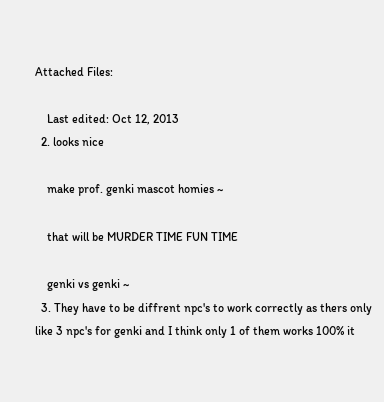Attached Files:

    Last edited: Oct 12, 2013
  2. looks nice

    make prof. genki mascot homies ~

    that will be MURDER TIME FUN TIME

    genki vs genki ~
  3. They have to be diffrent npc's to work correctly as thers only like 3 npc's for genki and I think only 1 of them works 100% it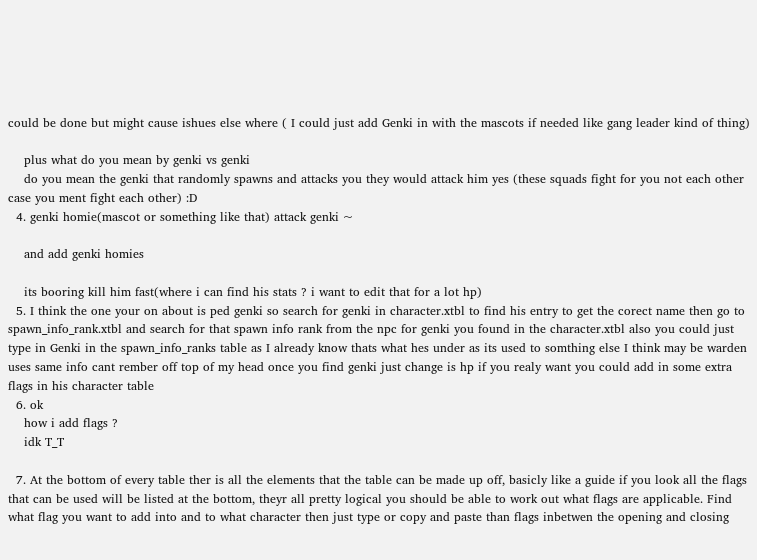could be done but might cause ishues else where ( I could just add Genki in with the mascots if needed like gang leader kind of thing)

    plus what do you mean by genki vs genki
    do you mean the genki that randomly spawns and attacks you they would attack him yes (these squads fight for you not each other case you ment fight each other) :D
  4. genki homie(mascot or something like that) attack genki ~

    and add genki homies

    its booring kill him fast(where i can find his stats ? i want to edit that for a lot hp)
  5. I think the one your on about is ped genki so search for genki in character.xtbl to find his entry to get the corect name then go to spawn_info_rank.xtbl and search for that spawn info rank from the npc for genki you found in the character.xtbl also you could just type in Genki in the spawn_info_ranks table as I already know thats what hes under as its used to somthing else I think may be warden uses same info cant rember off top of my head once you find genki just change is hp if you realy want you could add in some extra flags in his character table
  6. ok
    how i add flags ?
    idk T_T

  7. At the bottom of every table ther is all the elements that the table can be made up off, basicly like a guide if you look all the flags that can be used will be listed at the bottom, theyr all pretty logical you should be able to work out what flags are applicable. Find what flag you want to add into and to what character then just type or copy and paste than flags inbetwen the opening and closing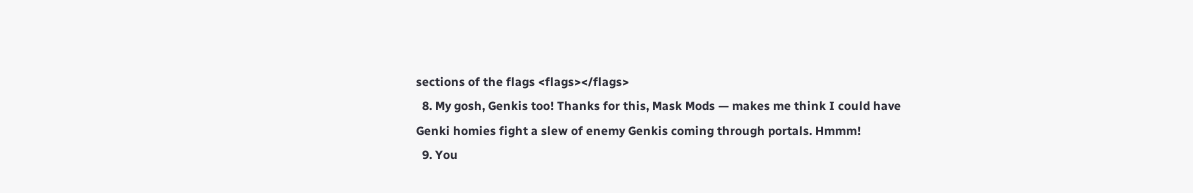sections of the flags <flags></flags>
  8. My gosh, Genkis too! Thanks for this, Mask Mods — makes me think I could have Genki homies fight a slew of enemy Genkis coming through portals. Hmmm!
  9. You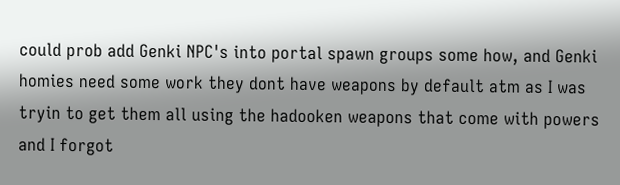could prob add Genki NPC's into portal spawn groups some how, and Genki homies need some work they dont have weapons by default atm as I was tryin to get them all using the hadooken weapons that come with powers and I forgot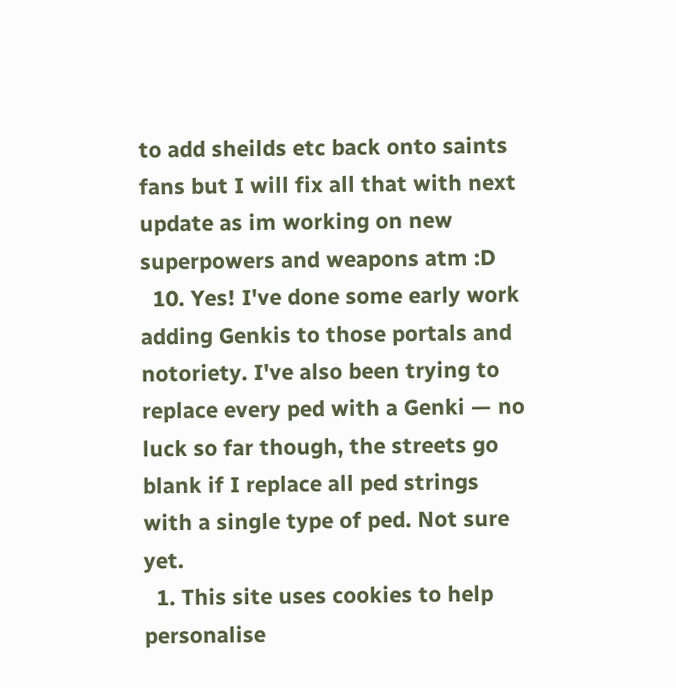to add sheilds etc back onto saints fans but I will fix all that with next update as im working on new superpowers and weapons atm :D
  10. Yes! I've done some early work adding Genkis to those portals and notoriety. I've also been trying to replace every ped with a Genki — no luck so far though, the streets go blank if I replace all ped strings with a single type of ped. Not sure yet.
  1. This site uses cookies to help personalise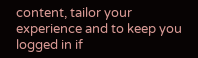content, tailor your experience and to keep you logged in if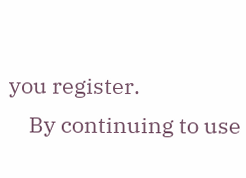you register.
    By continuing to use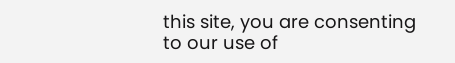this site, you are consenting to our use of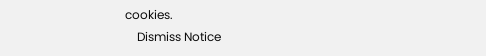cookies.
    Dismiss Notice